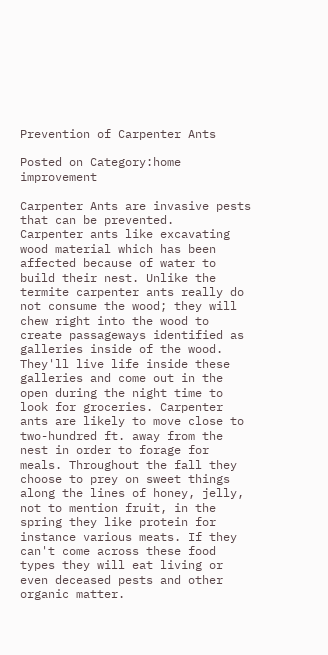Prevention of Carpenter Ants

Posted on Category:home improvement

Carpenter Ants are invasive pests that can be prevented.
Carpenter ants like excavating wood material which has been affected because of water to build their nest. Unlike the termite carpenter ants really do not consume the wood; they will chew right into the wood to create passageways identified as galleries inside of the wood. They'll live life inside these galleries and come out in the open during the night time to look for groceries. Carpenter ants are likely to move close to two-hundred ft. away from the nest in order to forage for meals. Throughout the fall they choose to prey on sweet things along the lines of honey, jelly, not to mention fruit, in the spring they like protein for instance various meats. If they can't come across these food types they will eat living or even deceased pests and other organic matter.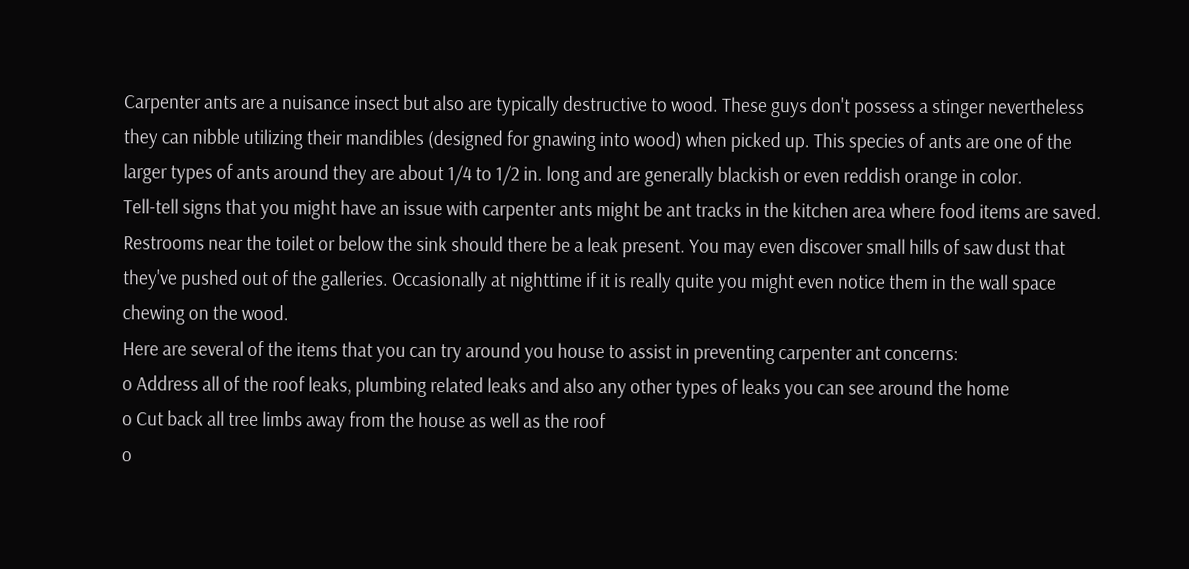Carpenter ants are a nuisance insect but also are typically destructive to wood. These guys don't possess a stinger nevertheless they can nibble utilizing their mandibles (designed for gnawing into wood) when picked up. This species of ants are one of the larger types of ants around they are about 1/4 to 1/2 in. long and are generally blackish or even reddish orange in color.
Tell-tell signs that you might have an issue with carpenter ants might be ant tracks in the kitchen area where food items are saved. Restrooms near the toilet or below the sink should there be a leak present. You may even discover small hills of saw dust that they've pushed out of the galleries. Occasionally at nighttime if it is really quite you might even notice them in the wall space chewing on the wood.
Here are several of the items that you can try around you house to assist in preventing carpenter ant concerns:
o Address all of the roof leaks, plumbing related leaks and also any other types of leaks you can see around the home
o Cut back all tree limbs away from the house as well as the roof
o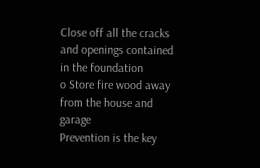Close off all the cracks and openings contained in the foundation
o Store fire wood away from the house and garage
Prevention is the key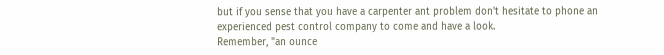but if you sense that you have a carpenter ant problem don't hesitate to phone an experienced pest control company to come and have a look.
Remember, "an ounce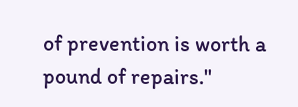of prevention is worth a pound of repairs."